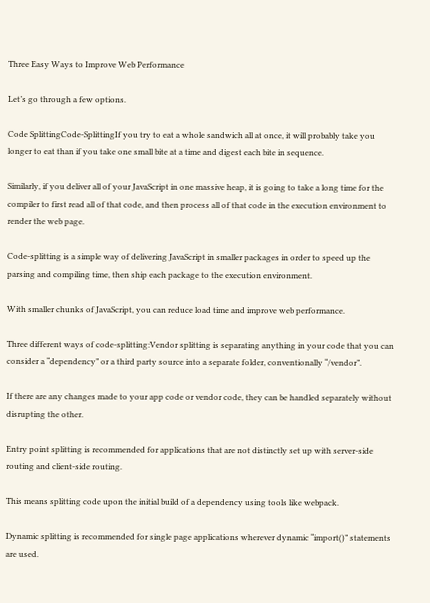Three Easy Ways to Improve Web Performance

Let’s go through a few options.

Code SplittingCode-SplittingIf you try to eat a whole sandwich all at once, it will probably take you longer to eat than if you take one small bite at a time and digest each bite in sequence.

Similarly, if you deliver all of your JavaScript in one massive heap, it is going to take a long time for the compiler to first read all of that code, and then process all of that code in the execution environment to render the web page.

Code-splitting is a simple way of delivering JavaScript in smaller packages in order to speed up the parsing and compiling time, then ship each package to the execution environment.

With smaller chunks of JavaScript, you can reduce load time and improve web performance.

Three different ways of code-splitting:Vendor splitting is separating anything in your code that you can consider a “dependency” or a third party source into a separate folder, conventionally “/vendor”.

If there are any changes made to your app code or vendor code, they can be handled separately without disrupting the other.

Entry point splitting is recommended for applications that are not distinctly set up with server-side routing and client-side routing.

This means splitting code upon the initial build of a dependency using tools like webpack.

Dynamic splitting is recommended for single page applications wherever dynamic “import()” statements are used.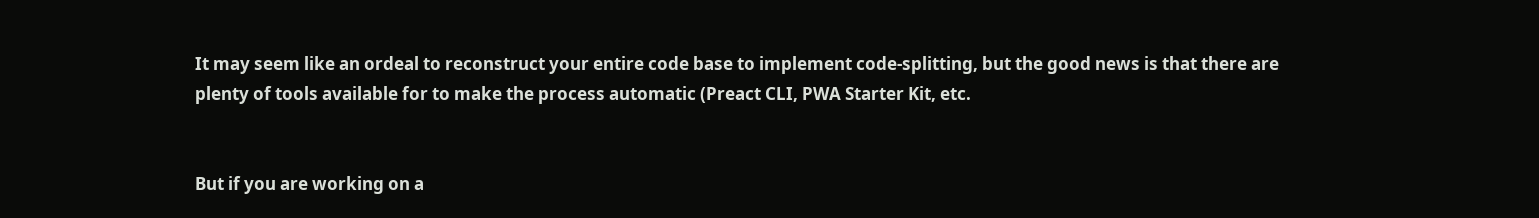It may seem like an ordeal to reconstruct your entire code base to implement code-splitting, but the good news is that there are plenty of tools available for to make the process automatic (Preact CLI, PWA Starter Kit, etc.


But if you are working on a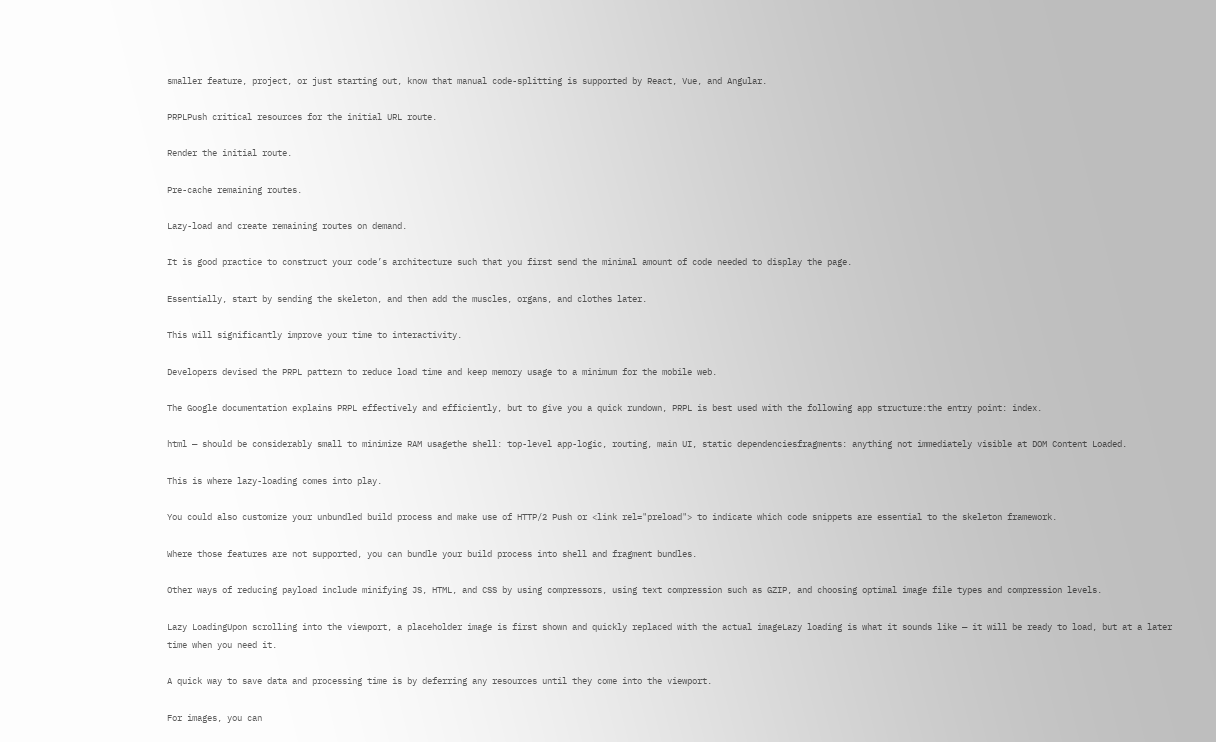smaller feature, project, or just starting out, know that manual code-splitting is supported by React, Vue, and Angular.

PRPLPush critical resources for the initial URL route.

Render the initial route.

Pre-cache remaining routes.

Lazy-load and create remaining routes on demand.

It is good practice to construct your code’s architecture such that you first send the minimal amount of code needed to display the page.

Essentially, start by sending the skeleton, and then add the muscles, organs, and clothes later.

This will significantly improve your time to interactivity.

Developers devised the PRPL pattern to reduce load time and keep memory usage to a minimum for the mobile web.

The Google documentation explains PRPL effectively and efficiently, but to give you a quick rundown, PRPL is best used with the following app structure:the entry point: index.

html — should be considerably small to minimize RAM usagethe shell: top-level app-logic, routing, main UI, static dependenciesfragments: anything not immediately visible at DOM Content Loaded.

This is where lazy-loading comes into play.

You could also customize your unbundled build process and make use of HTTP/2 Push or <link rel="preload"> to indicate which code snippets are essential to the skeleton framework.

Where those features are not supported, you can bundle your build process into shell and fragment bundles.

Other ways of reducing payload include minifying JS, HTML, and CSS by using compressors, using text compression such as GZIP, and choosing optimal image file types and compression levels.

Lazy LoadingUpon scrolling into the viewport, a placeholder image is first shown and quickly replaced with the actual imageLazy loading is what it sounds like — it will be ready to load, but at a later time when you need it.

A quick way to save data and processing time is by deferring any resources until they come into the viewport.

For images, you can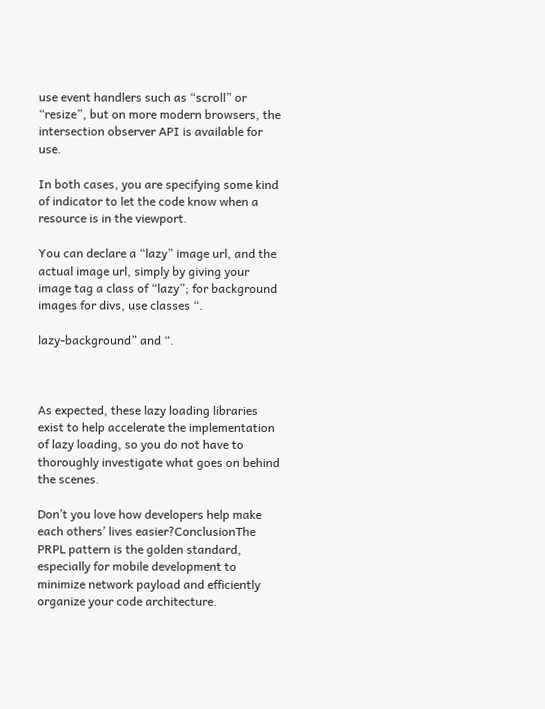use event handlers such as “scroll” or “resize”, but on more modern browsers, the intersection observer API is available for use.

In both cases, you are specifying some kind of indicator to let the code know when a resource is in the viewport.

You can declare a “lazy” image url, and the actual image url, simply by giving your image tag a class of “lazy”; for background images for divs, use classes “.

lazy-background” and “.



As expected, these lazy loading libraries exist to help accelerate the implementation of lazy loading, so you do not have to thoroughly investigate what goes on behind the scenes.

Don’t you love how developers help make each others’ lives easier?ConclusionThe PRPL pattern is the golden standard, especially for mobile development to minimize network payload and efficiently organize your code architecture.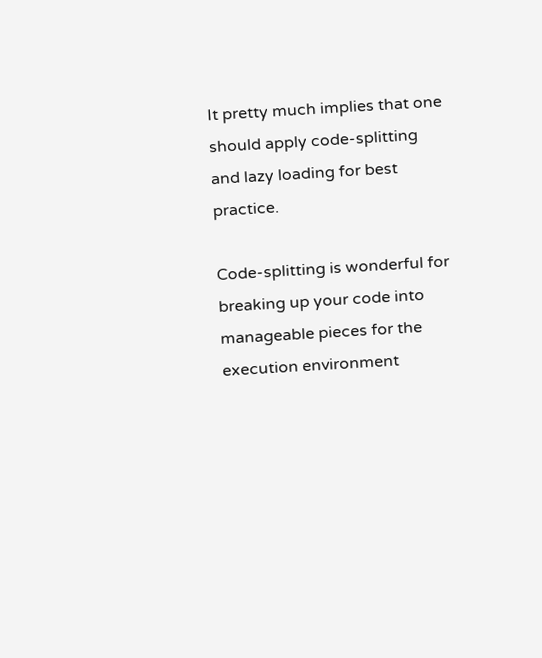It pretty much implies that one should apply code-splitting and lazy loading for best practice.

Code-splitting is wonderful for breaking up your code into manageable pieces for the execution environment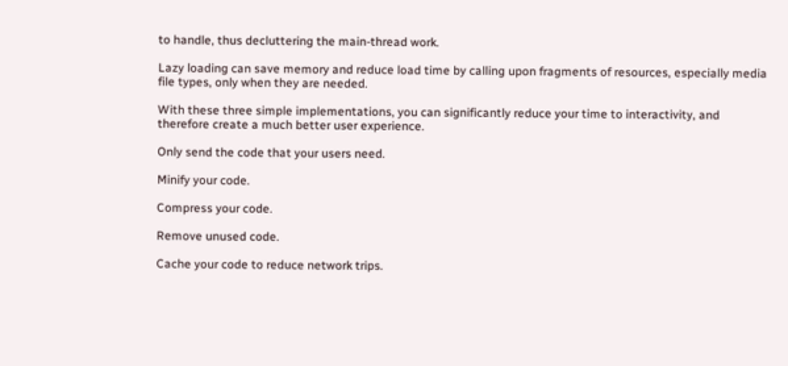to handle, thus decluttering the main-thread work.

Lazy loading can save memory and reduce load time by calling upon fragments of resources, especially media file types, only when they are needed.

With these three simple implementations, you can significantly reduce your time to interactivity, and therefore create a much better user experience.

Only send the code that your users need.

Minify your code.

Compress your code.

Remove unused code.

Cache your code to reduce network trips.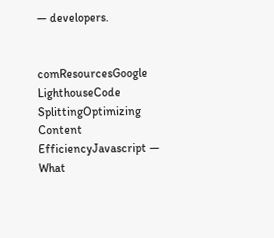— developers.


comResourcesGoogle LighthouseCode SplittingOptimizing Content EfficiencyJavascript — What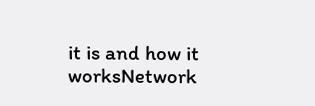it is and how it worksNetwork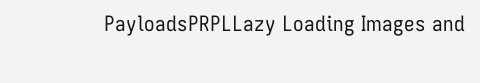PayloadsPRPLLazy Loading Images and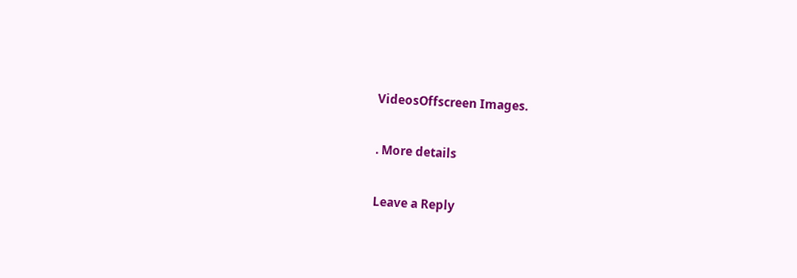VideosOffscreen Images.

. More details

Leave a Reply